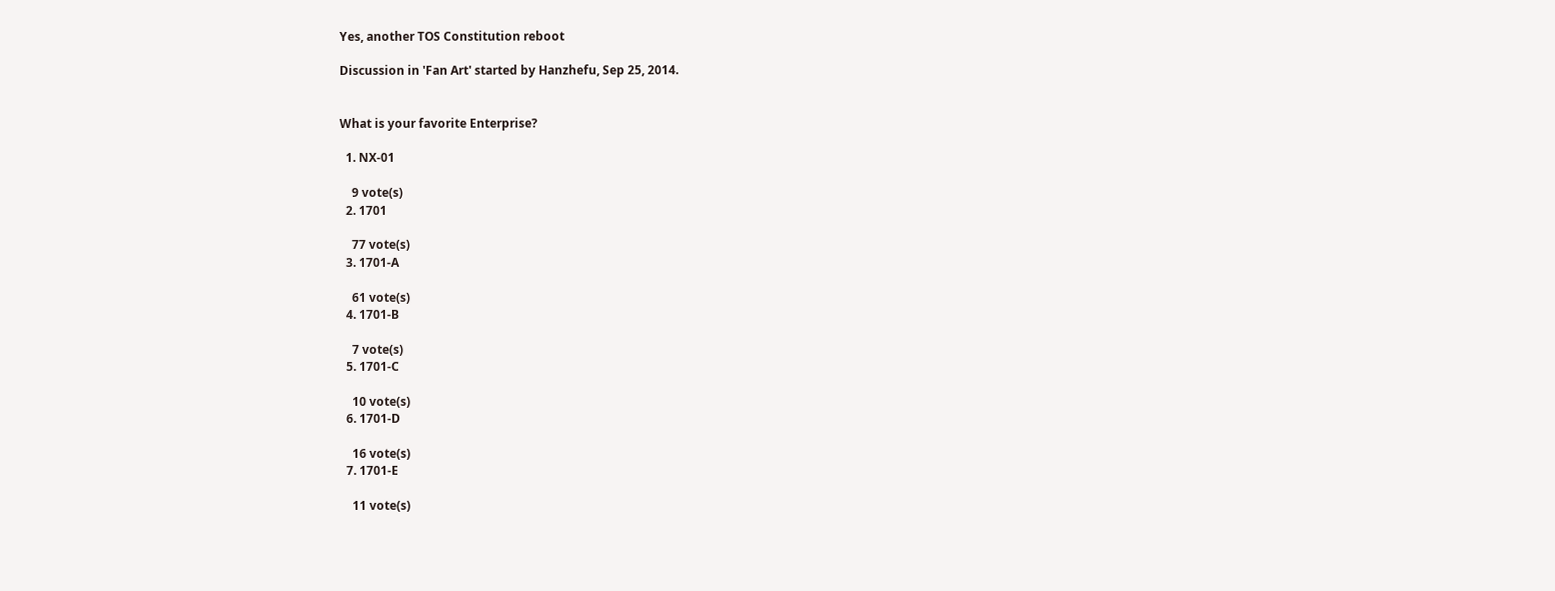Yes, another TOS Constitution reboot

Discussion in 'Fan Art' started by Hanzhefu, Sep 25, 2014.


What is your favorite Enterprise?

  1. NX-01

    9 vote(s)
  2. 1701

    77 vote(s)
  3. 1701-A

    61 vote(s)
  4. 1701-B

    7 vote(s)
  5. 1701-C

    10 vote(s)
  6. 1701-D

    16 vote(s)
  7. 1701-E

    11 vote(s)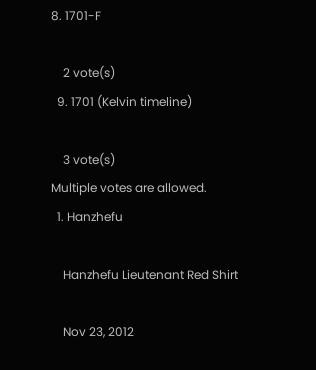8. 1701-F

    2 vote(s)
  9. 1701 (Kelvin timeline)

    3 vote(s)
Multiple votes are allowed.
  1. Hanzhefu

    Hanzhefu Lieutenant Red Shirt

    Nov 23, 2012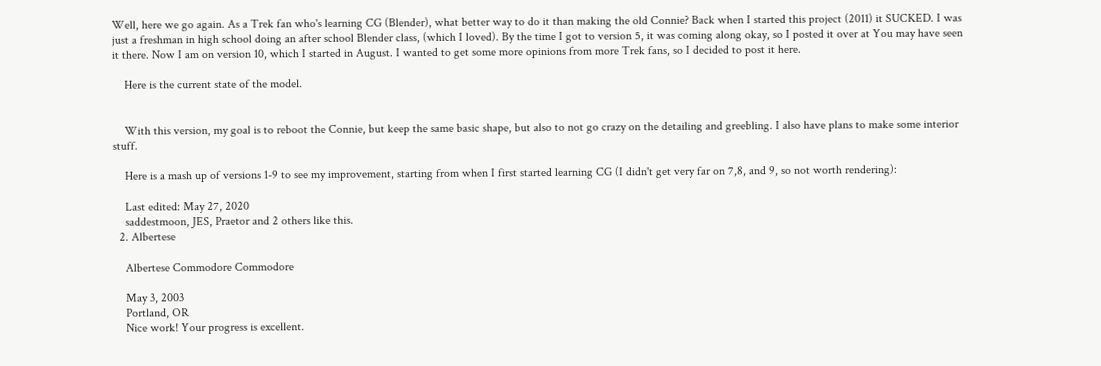Well, here we go again. As a Trek fan who's learning CG (Blender), what better way to do it than making the old Connie? Back when I started this project (2011) it SUCKED. I was just a freshman in high school doing an after school Blender class, (which I loved). By the time I got to version 5, it was coming along okay, so I posted it over at You may have seen it there. Now I am on version 10, which I started in August. I wanted to get some more opinions from more Trek fans, so I decided to post it here.

    Here is the current state of the model.


    With this version, my goal is to reboot the Connie, but keep the same basic shape, but also to not go crazy on the detailing and greebling. I also have plans to make some interior stuff.

    Here is a mash up of versions 1-9 to see my improvement, starting from when I first started learning CG (I didn't get very far on 7,8, and 9, so not worth rendering):

    Last edited: May 27, 2020
    saddestmoon, JES, Praetor and 2 others like this.
  2. Albertese

    Albertese Commodore Commodore

    May 3, 2003
    Portland, OR
    Nice work! Your progress is excellent.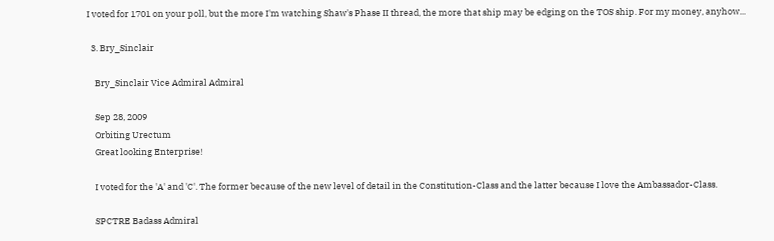I voted for 1701 on your poll, but the more I'm watching Shaw's Phase II thread, the more that ship may be edging on the TOS ship. For my money, anyhow...

  3. Bry_Sinclair

    Bry_Sinclair Vice Admiral Admiral

    Sep 28, 2009
    Orbiting Urectum
    Great looking Enterprise!

    I voted for the 'A' and 'C'. The former because of the new level of detail in the Constitution-Class and the latter because I love the Ambassador-Class.

    SPCTRE Badass Admiral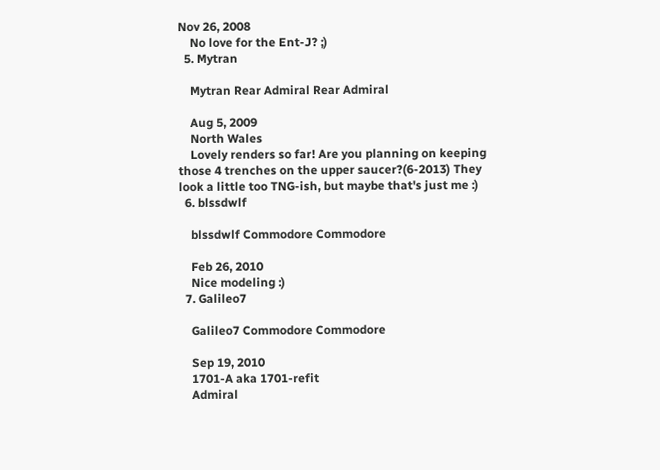Nov 26, 2008
    No love for the Ent-J? ;)
  5. Mytran

    Mytran Rear Admiral Rear Admiral

    Aug 5, 2009
    North Wales
    Lovely renders so far! Are you planning on keeping those 4 trenches on the upper saucer?(6-2013) They look a little too TNG-ish, but maybe that's just me :)
  6. blssdwlf

    blssdwlf Commodore Commodore

    Feb 26, 2010
    Nice modeling :)
  7. Galileo7

    Galileo7 Commodore Commodore

    Sep 19, 2010
    1701-A aka 1701-refit
    Admiral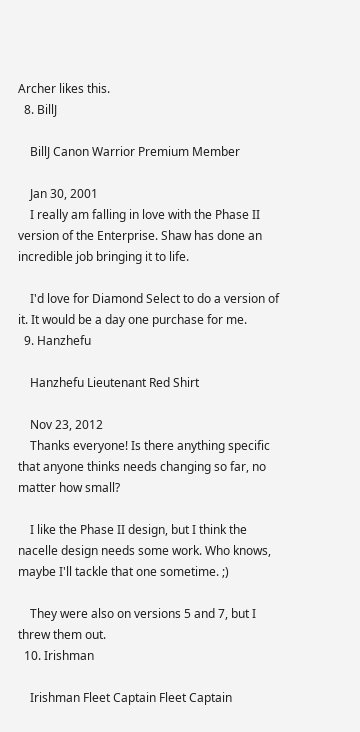Archer likes this.
  8. BillJ

    BillJ Canon Warrior Premium Member

    Jan 30, 2001
    I really am falling in love with the Phase II version of the Enterprise. Shaw has done an incredible job bringing it to life.

    I'd love for Diamond Select to do a version of it. It would be a day one purchase for me.
  9. Hanzhefu

    Hanzhefu Lieutenant Red Shirt

    Nov 23, 2012
    Thanks everyone! Is there anything specific that anyone thinks needs changing so far, no matter how small?

    I like the Phase II design, but I think the nacelle design needs some work. Who knows, maybe I'll tackle that one sometime. ;)

    They were also on versions 5 and 7, but I threw them out.
  10. Irishman

    Irishman Fleet Captain Fleet Captain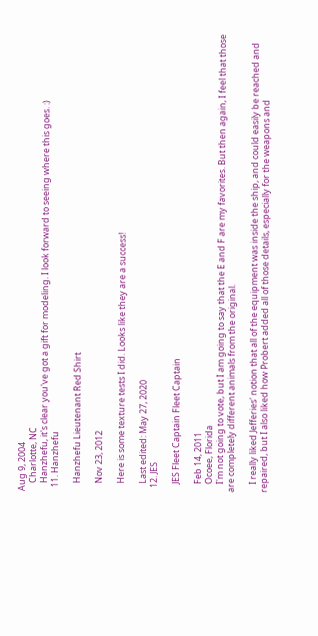Aug 9, 2004
    Charlotte, NC
    Hanzhefu, it's clear you've got a gift for modeling. I look forward to seeing where this goes. :)
  11. Hanzhefu

    Hanzhefu Lieutenant Red Shirt

    Nov 23, 2012

    Here is some texture tests I did. Looks like they are a success!

    Last edited: May 27, 2020
  12. JES

    JES Fleet Captain Fleet Captain

    Feb 14, 2011
    Ocoee, Florida
    I'm not going to vote, but I am going to say that the E and F are my favorites. But then again, I feel that those are completely different animals from the original.

    I really liked Jefferies' notion that all of the equipment was inside the ship, and could easily be reached and repaired, but I also liked how Probert added all of those details, especially for the weapons and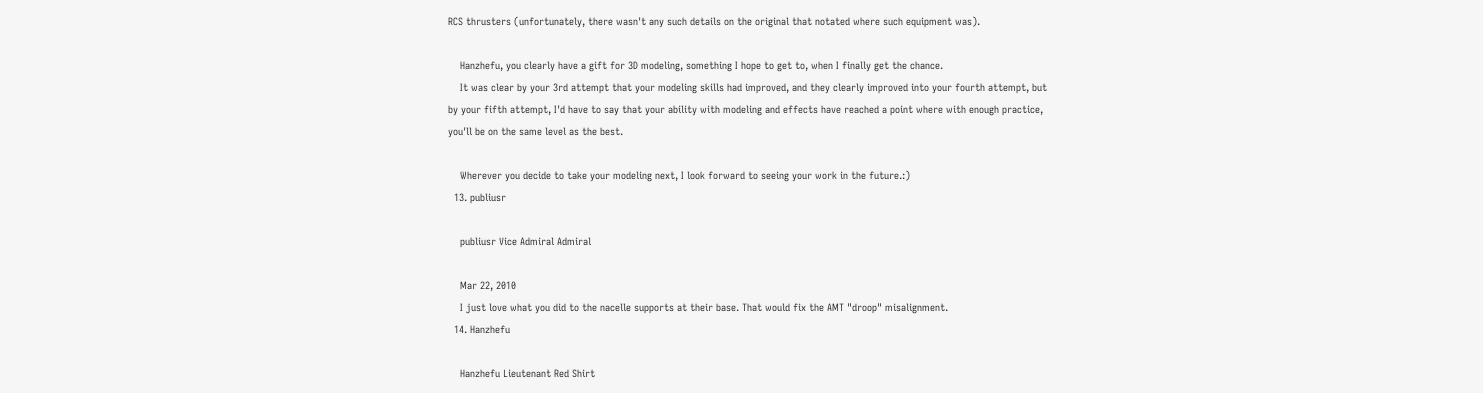RCS thrusters (unfortunately, there wasn't any such details on the original that notated where such equipment was).

    Hanzhefu, you clearly have a gift for 3D modeling, something I hope to get to, when I finally get the chance.
    It was clear by your 3rd attempt that your modeling skills had improved, and they clearly improved into your fourth attempt, but by your fifth attempt, I'd have to say that your ability with modeling and effects have reached a point where with enough practice, you'll be on the same level as the best.

    Wherever you decide to take your modeling next, I look forward to seeing your work in the future.:)
  13. publiusr

    publiusr Vice Admiral Admiral

    Mar 22, 2010
    I just love what you did to the nacelle supports at their base. That would fix the AMT "droop" misalignment.
  14. Hanzhefu

    Hanzhefu Lieutenant Red Shirt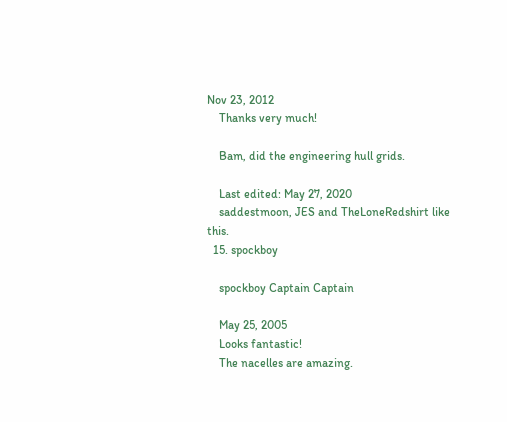Nov 23, 2012
    Thanks very much!

    Bam, did the engineering hull grids.

    Last edited: May 27, 2020
    saddestmoon, JES and TheLoneRedshirt like this.
  15. spockboy

    spockboy Captain Captain

    May 25, 2005
    Looks fantastic!
    The nacelles are amazing.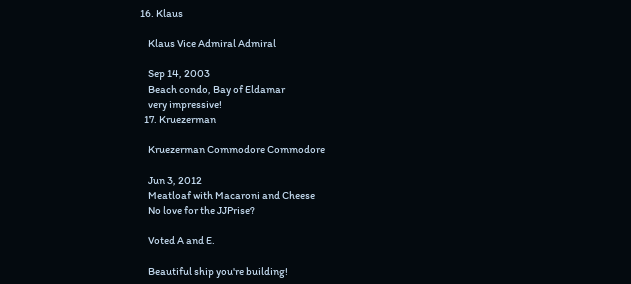16. Klaus

    Klaus Vice Admiral Admiral

    Sep 14, 2003
    Beach condo, Bay of Eldamar
    very impressive!
  17. Kruezerman

    Kruezerman Commodore Commodore

    Jun 3, 2012
    Meatloaf with Macaroni and Cheese
    No love for the JJPrise?

    Voted A and E.

    Beautiful ship you're building!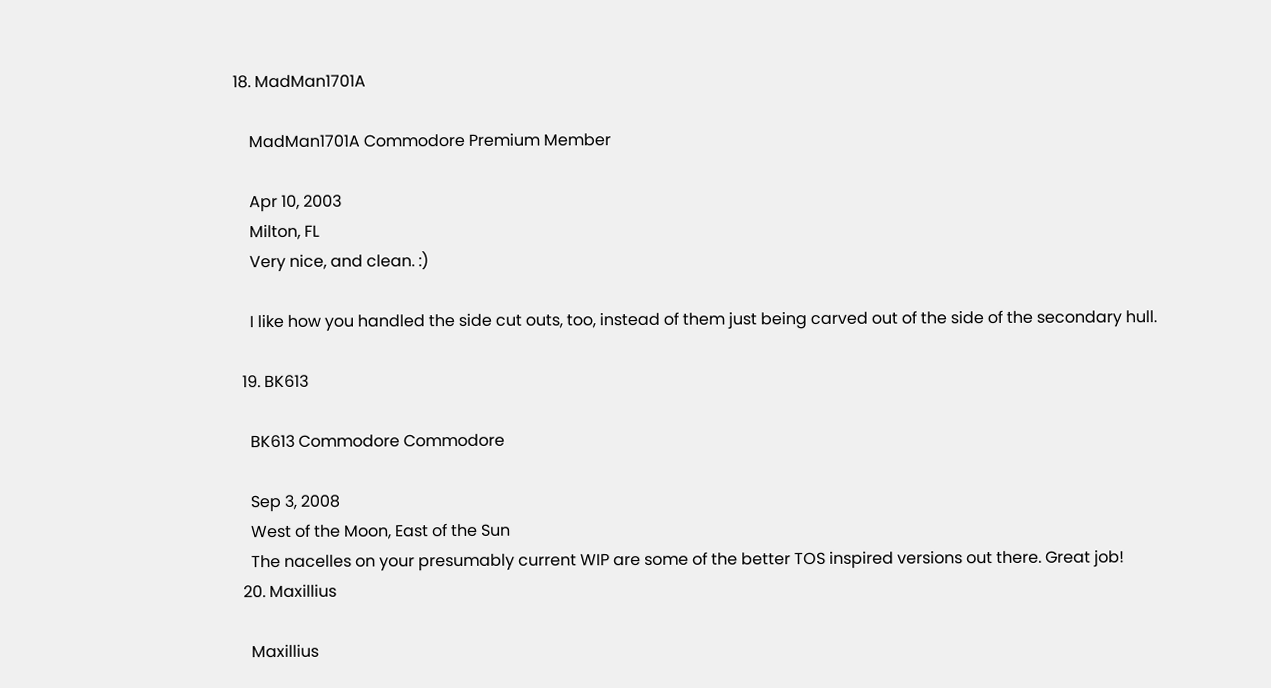18. MadMan1701A

    MadMan1701A Commodore Premium Member

    Apr 10, 2003
    Milton, FL
    Very nice, and clean. :)

    I like how you handled the side cut outs, too, instead of them just being carved out of the side of the secondary hull.

  19. BK613

    BK613 Commodore Commodore

    Sep 3, 2008
    West of the Moon, East of the Sun
    The nacelles on your presumably current WIP are some of the better TOS inspired versions out there. Great job!
  20. Maxillius

    Maxillius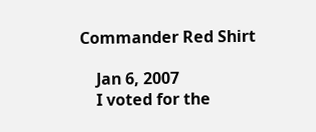Commander Red Shirt

    Jan 6, 2007
    I voted for the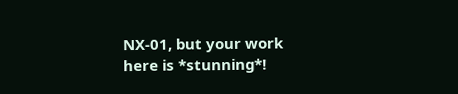NX-01, but your work here is *stunning*!